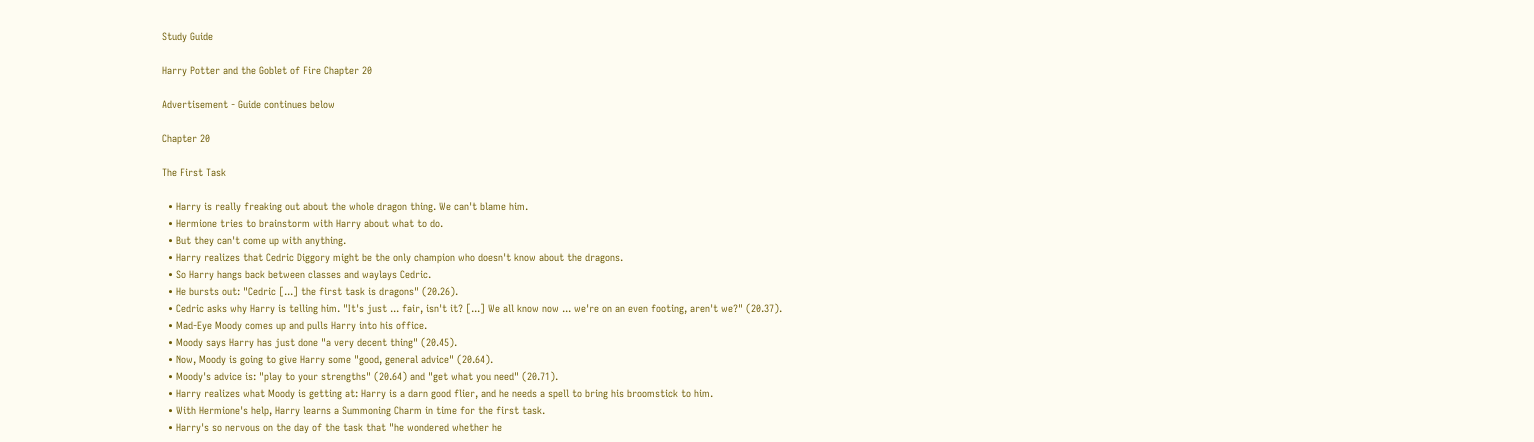Study Guide

Harry Potter and the Goblet of Fire Chapter 20

Advertisement - Guide continues below

Chapter 20

The First Task

  • Harry is really freaking out about the whole dragon thing. We can't blame him.
  • Hermione tries to brainstorm with Harry about what to do.
  • But they can't come up with anything.
  • Harry realizes that Cedric Diggory might be the only champion who doesn't know about the dragons.
  • So Harry hangs back between classes and waylays Cedric.
  • He bursts out: "Cedric [...] the first task is dragons" (20.26).
  • Cedric asks why Harry is telling him. "It's just ... fair, isn't it? [...] We all know now ... we're on an even footing, aren't we?" (20.37).
  • Mad-Eye Moody comes up and pulls Harry into his office.
  • Moody says Harry has just done "a very decent thing" (20.45).
  • Now, Moody is going to give Harry some "good, general advice" (20.64).
  • Moody's advice is: "play to your strengths" (20.64) and "get what you need" (20.71).
  • Harry realizes what Moody is getting at: Harry is a darn good flier, and he needs a spell to bring his broomstick to him.
  • With Hermione's help, Harry learns a Summoning Charm in time for the first task.
  • Harry's so nervous on the day of the task that "he wondered whether he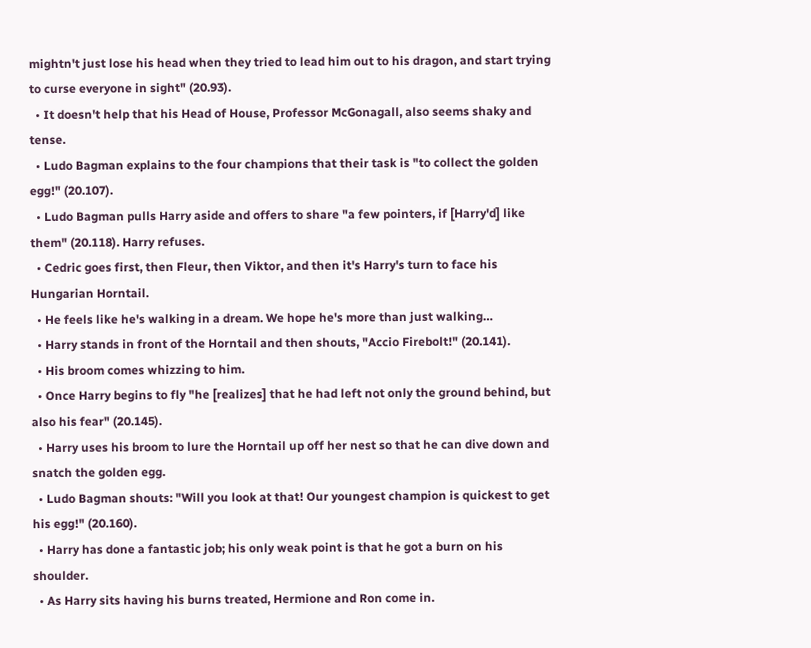mightn't just lose his head when they tried to lead him out to his dragon, and start trying to curse everyone in sight" (20.93).
  • It doesn't help that his Head of House, Professor McGonagall, also seems shaky and tense.
  • Ludo Bagman explains to the four champions that their task is "to collect the golden egg!" (20.107).
  • Ludo Bagman pulls Harry aside and offers to share "a few pointers, if [Harry'd] like them" (20.118). Harry refuses.
  • Cedric goes first, then Fleur, then Viktor, and then it's Harry's turn to face his Hungarian Horntail.
  • He feels like he's walking in a dream. We hope he's more than just walking…
  • Harry stands in front of the Horntail and then shouts, "Accio Firebolt!" (20.141).
  • His broom comes whizzing to him.
  • Once Harry begins to fly "he [realizes] that he had left not only the ground behind, but also his fear" (20.145).
  • Harry uses his broom to lure the Horntail up off her nest so that he can dive down and snatch the golden egg.
  • Ludo Bagman shouts: "Will you look at that! Our youngest champion is quickest to get his egg!" (20.160).
  • Harry has done a fantastic job; his only weak point is that he got a burn on his shoulder.
  • As Harry sits having his burns treated, Hermione and Ron come in.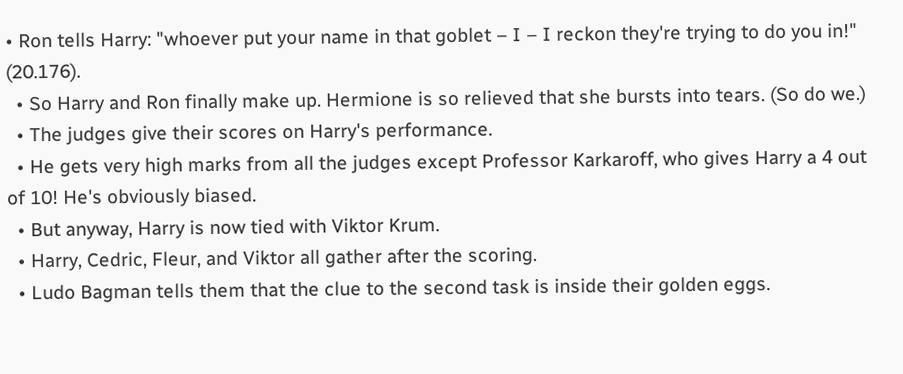• Ron tells Harry: "whoever put your name in that goblet – I – I reckon they're trying to do you in!" (20.176).
  • So Harry and Ron finally make up. Hermione is so relieved that she bursts into tears. (So do we.)
  • The judges give their scores on Harry's performance.
  • He gets very high marks from all the judges except Professor Karkaroff, who gives Harry a 4 out of 10! He's obviously biased.
  • But anyway, Harry is now tied with Viktor Krum.
  • Harry, Cedric, Fleur, and Viktor all gather after the scoring.
  • Ludo Bagman tells them that the clue to the second task is inside their golden eggs.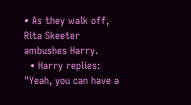• As they walk off, Rita Skeeter ambushes Harry.
  • Harry replies: "Yeah, you can have a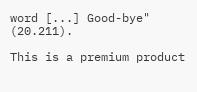word [...] Good-bye" (20.211).

This is a premium product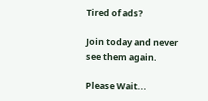Tired of ads?

Join today and never see them again.

Please Wait...